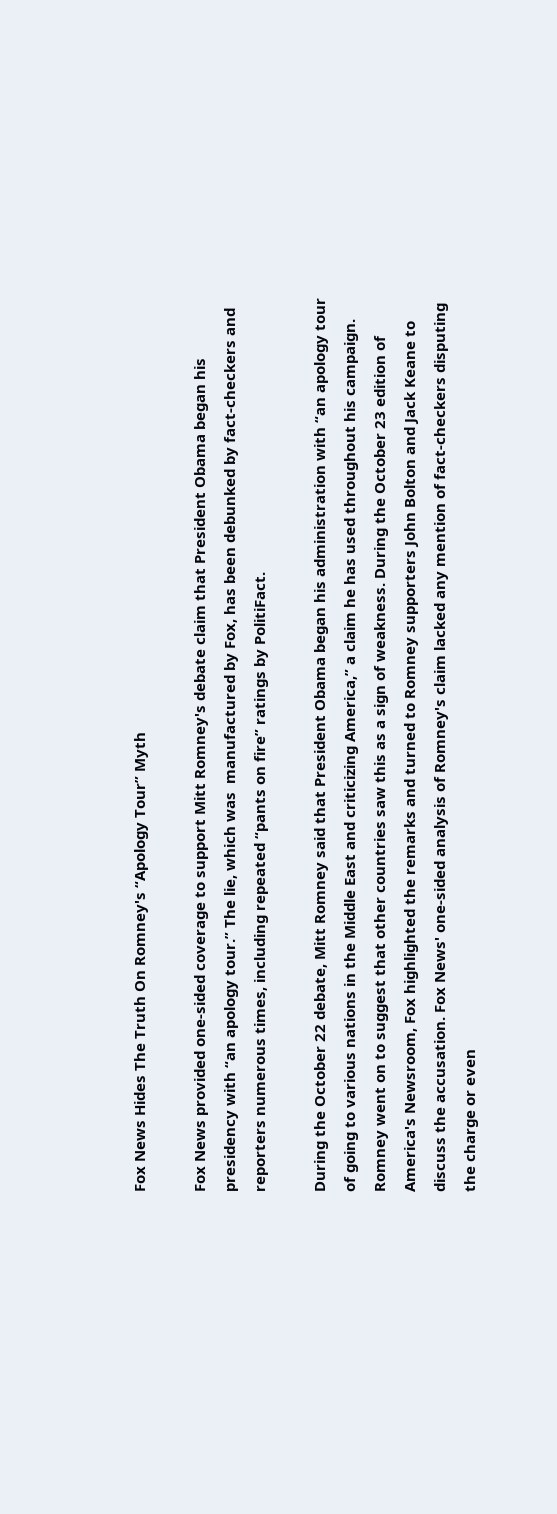Fox News Hides The Truth On Romney's “Apology Tour” Myth

Fox News provided one-sided coverage to support Mitt Romney's debate claim that President Obama began his presidency with “an apology tour.” The lie, which was  manufactured by Fox, has been debunked by fact-checkers and reporters numerous times, including repeated “pants on fire” ratings by PolitiFact.

During the October 22 debate, Mitt Romney said that President Obama began his administration with “an apology tour of going to various nations in the Middle East and criticizing America,” a claim he has used throughout his campaign. Romney went on to suggest that other countries saw this as a sign of weakness. During the October 23 edition of America's Newsroom, Fox highlighted the remarks and turned to Romney supporters John Bolton and Jack Keane to discuss the accusation. Fox News' one-sided analysis of Romney's claim lacked any mention of fact-checkers disputing the charge or even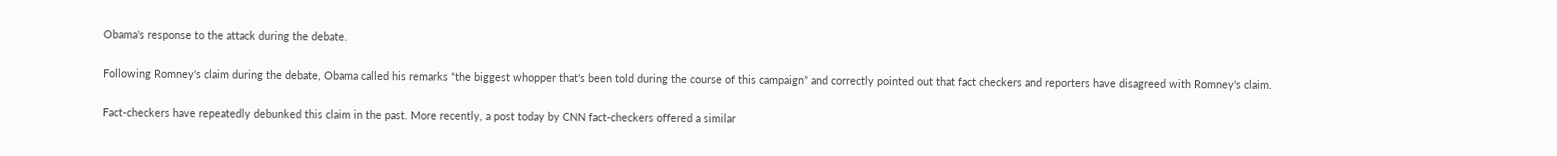Obama's response to the attack during the debate.

Following Romney's claim during the debate, Obama called his remarks “the biggest whopper that's been told during the course of this campaign” and correctly pointed out that fact checkers and reporters have disagreed with Romney's claim.

Fact-checkers have repeatedly debunked this claim in the past. More recently, a post today by CNN fact-checkers offered a similar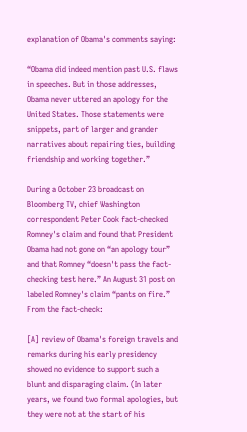explanation of Obama's comments saying:

“Obama did indeed mention past U.S. flaws in speeches. But in those addresses, Obama never uttered an apology for the United States. Those statements were snippets, part of larger and grander narratives about repairing ties, building friendship and working together.”

During a October 23 broadcast on Bloomberg TV, chief Washington correspondent Peter Cook fact-checked Romney's claim and found that President Obama had not gone on “an apology tour” and that Romney “doesn't pass the fact-checking test here.” An August 31 post on labeled Romney's claim “pants on fire.” From the fact-check:

[A] review of Obama's foreign travels and remarks during his early presidency showed no evidence to support such a blunt and disparaging claim. (In later years, we found two formal apologies, but they were not at the start of his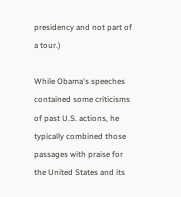presidency and not part of a tour.)

While Obama's speeches contained some criticisms of past U.S. actions, he typically combined those passages with praise for the United States and its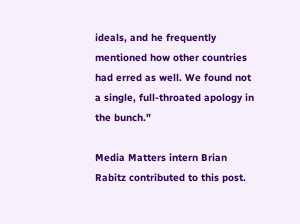ideals, and he frequently mentioned how other countries had erred as well. We found not a single, full-throated apology in the bunch."

Media Matters intern Brian Rabitz contributed to this post.